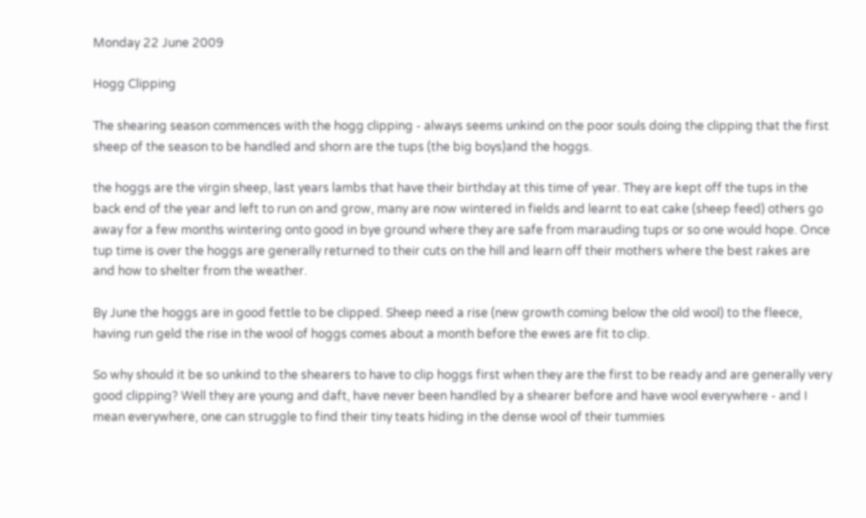Monday 22 June 2009

Hogg Clipping

The shearing season commences with the hogg clipping - always seems unkind on the poor souls doing the clipping that the first sheep of the season to be handled and shorn are the tups (the big boys)and the hoggs.

the hoggs are the virgin sheep, last years lambs that have their birthday at this time of year. They are kept off the tups in the back end of the year and left to run on and grow, many are now wintered in fields and learnt to eat cake (sheep feed) others go away for a few months wintering onto good in bye ground where they are safe from marauding tups or so one would hope. Once tup time is over the hoggs are generally returned to their cuts on the hill and learn off their mothers where the best rakes are and how to shelter from the weather.

By June the hoggs are in good fettle to be clipped. Sheep need a rise (new growth coming below the old wool) to the fleece, having run geld the rise in the wool of hoggs comes about a month before the ewes are fit to clip.

So why should it be so unkind to the shearers to have to clip hoggs first when they are the first to be ready and are generally very good clipping? Well they are young and daft, have never been handled by a shearer before and have wool everywhere - and I mean everywhere, one can struggle to find their tiny teats hiding in the dense wool of their tummies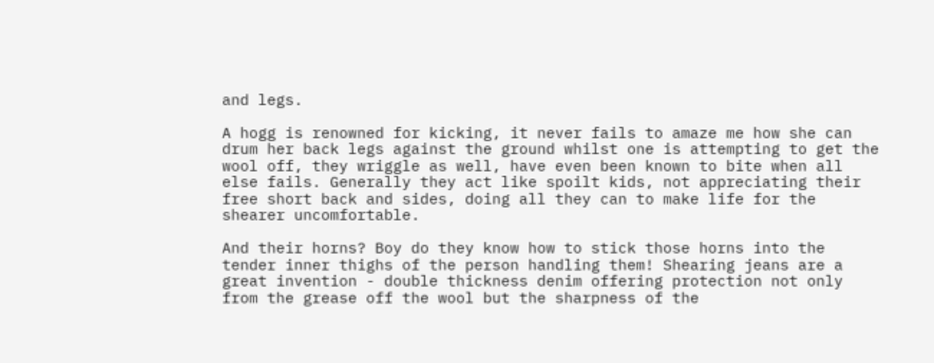and legs.

A hogg is renowned for kicking, it never fails to amaze me how she can drum her back legs against the ground whilst one is attempting to get the wool off, they wriggle as well, have even been known to bite when all else fails. Generally they act like spoilt kids, not appreciating their free short back and sides, doing all they can to make life for the shearer uncomfortable.

And their horns? Boy do they know how to stick those horns into the tender inner thighs of the person handling them! Shearing jeans are a great invention - double thickness denim offering protection not only from the grease off the wool but the sharpness of the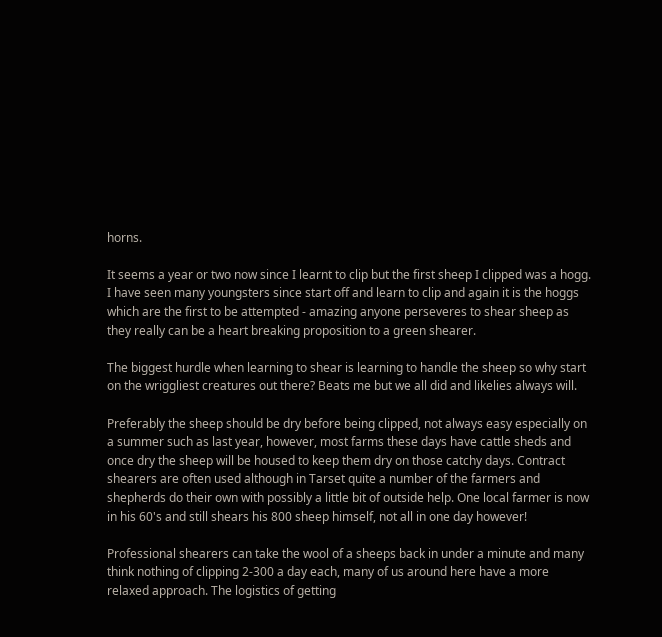horns.

It seems a year or two now since I learnt to clip but the first sheep I clipped was a hogg. I have seen many youngsters since start off and learn to clip and again it is the hoggs which are the first to be attempted - amazing anyone perseveres to shear sheep as they really can be a heart breaking proposition to a green shearer.

The biggest hurdle when learning to shear is learning to handle the sheep so why start on the wriggliest creatures out there? Beats me but we all did and likelies always will.

Preferably the sheep should be dry before being clipped, not always easy especially on a summer such as last year, however, most farms these days have cattle sheds and once dry the sheep will be housed to keep them dry on those catchy days. Contract shearers are often used although in Tarset quite a number of the farmers and shepherds do their own with possibly a little bit of outside help. One local farmer is now in his 60's and still shears his 800 sheep himself, not all in one day however!

Professional shearers can take the wool of a sheeps back in under a minute and many think nothing of clipping 2-300 a day each, many of us around here have a more relaxed approach. The logistics of getting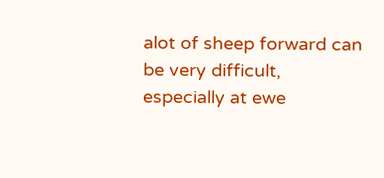alot of sheep forward can be very difficult, especially at ewe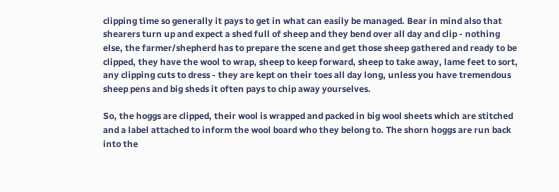clipping time so generally it pays to get in what can easily be managed. Bear in mind also that shearers turn up and expect a shed full of sheep and they bend over all day and clip - nothing else, the farmer/shepherd has to prepare the scene and get those sheep gathered and ready to be clipped, they have the wool to wrap, sheep to keep forward, sheep to take away, lame feet to sort, any clipping cuts to dress - they are kept on their toes all day long, unless you have tremendous sheep pens and big sheds it often pays to chip away yourselves.

So, the hoggs are clipped, their wool is wrapped and packed in big wool sheets which are stitched and a label attached to inform the wool board who they belong to. The shorn hoggs are run back into the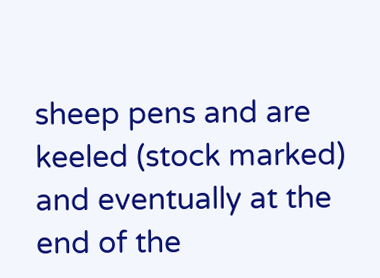sheep pens and are keeled (stock marked) and eventually at the end of the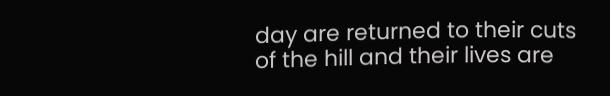day are returned to their cuts of the hill and their lives are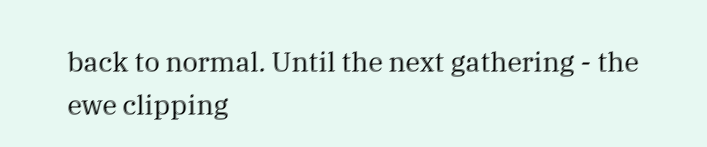back to normal. Until the next gathering - the ewe clipping